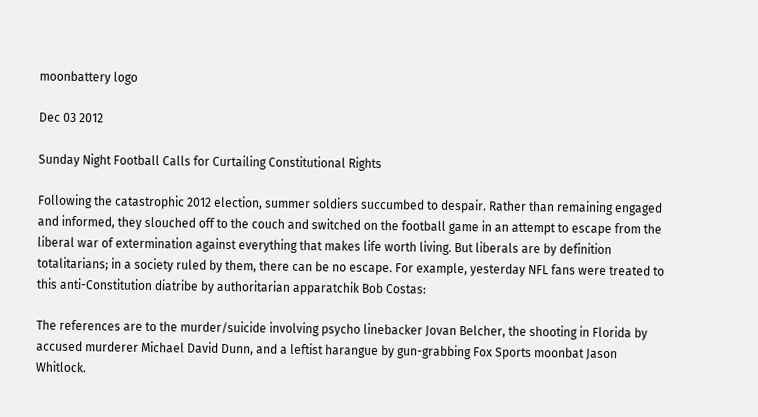moonbattery logo

Dec 03 2012

Sunday Night Football Calls for Curtailing Constitutional Rights

Following the catastrophic 2012 election, summer soldiers succumbed to despair. Rather than remaining engaged and informed, they slouched off to the couch and switched on the football game in an attempt to escape from the liberal war of extermination against everything that makes life worth living. But liberals are by definition totalitarians; in a society ruled by them, there can be no escape. For example, yesterday NFL fans were treated to this anti-Constitution diatribe by authoritarian apparatchik Bob Costas:

The references are to the murder/suicide involving psycho linebacker Jovan Belcher, the shooting in Florida by accused murderer Michael David Dunn, and a leftist harangue by gun-grabbing Fox Sports moonbat Jason Whitlock.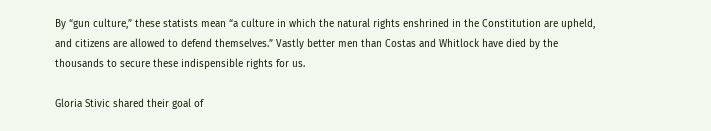By “gun culture,” these statists mean “a culture in which the natural rights enshrined in the Constitution are upheld, and citizens are allowed to defend themselves.” Vastly better men than Costas and Whitlock have died by the thousands to secure these indispensible rights for us.

Gloria Stivic shared their goal of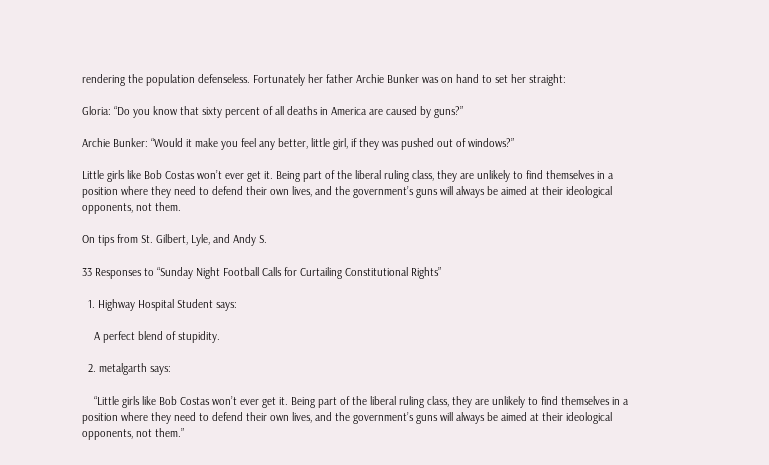rendering the population defenseless. Fortunately her father Archie Bunker was on hand to set her straight:

Gloria: “Do you know that sixty percent of all deaths in America are caused by guns?”

Archie Bunker: “Would it make you feel any better, little girl, if they was pushed out of windows?”

Little girls like Bob Costas won’t ever get it. Being part of the liberal ruling class, they are unlikely to find themselves in a position where they need to defend their own lives, and the government’s guns will always be aimed at their ideological opponents, not them.

On tips from St. Gilbert, Lyle, and Andy S.

33 Responses to “Sunday Night Football Calls for Curtailing Constitutional Rights”

  1. Highway Hospital Student says:

    A perfect blend of stupidity.

  2. metalgarth says:

    “Little girls like Bob Costas won’t ever get it. Being part of the liberal ruling class, they are unlikely to find themselves in a position where they need to defend their own lives, and the government’s guns will always be aimed at their ideological opponents, not them.”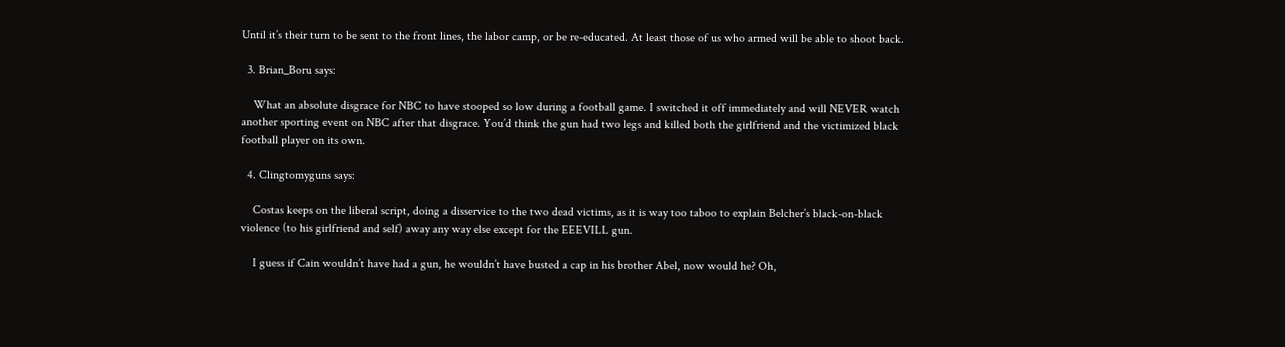Until it’s their turn to be sent to the front lines, the labor camp, or be re-educated. At least those of us who armed will be able to shoot back.

  3. Brian_Boru says:

    What an absolute disgrace for NBC to have stooped so low during a football game. I switched it off immediately and will NEVER watch another sporting event on NBC after that disgrace. You’d think the gun had two legs and killed both the girlfriend and the victimized black football player on its own.

  4. Clingtomyguns says:

    Costas keeps on the liberal script, doing a disservice to the two dead victims, as it is way too taboo to explain Belcher’s black-on-black violence (to his girlfriend and self) away any way else except for the EEEVILL gun.

    I guess if Cain wouldn’t have had a gun, he wouldn’t have busted a cap in his brother Abel, now would he? Oh,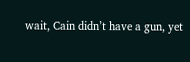wait, Cain didn’t have a gun, yet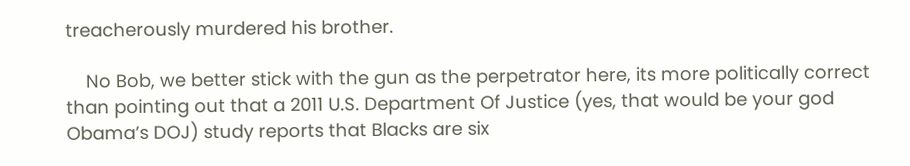treacherously murdered his brother.

    No Bob, we better stick with the gun as the perpetrator here, its more politically correct than pointing out that a 2011 U.S. Department Of Justice (yes, that would be your god Obama’s DOJ) study reports that Blacks are six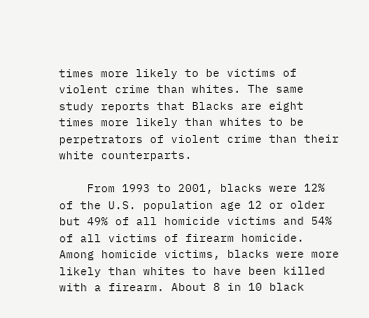times more likely to be victims of violent crime than whites. The same study reports that Blacks are eight times more likely than whites to be perpetrators of violent crime than their white counterparts.

    From 1993 to 2001, blacks were 12% of the U.S. population age 12 or older but 49% of all homicide victims and 54% of all victims of firearm homicide. Among homicide victims, blacks were more likely than whites to have been killed with a firearm. About 8 in 10 black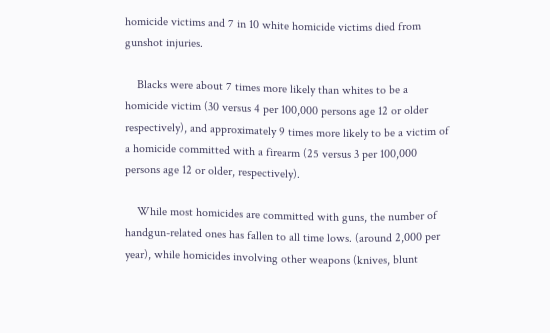homicide victims and 7 in 10 white homicide victims died from gunshot injuries.

    Blacks were about 7 times more likely than whites to be a homicide victim (30 versus 4 per 100,000 persons age 12 or older respectively), and approximately 9 times more likely to be a victim of a homicide committed with a firearm (25 versus 3 per 100,000 persons age 12 or older, respectively).

    While most homicides are committed with guns, the number of handgun-related ones has fallen to all time lows. (around 2,000 per year), while homicides involving other weapons (knives, blunt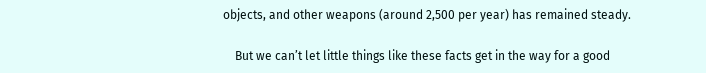objects, and other weapons (around 2,500 per year) has remained steady.

    But we can’t let little things like these facts get in the way for a good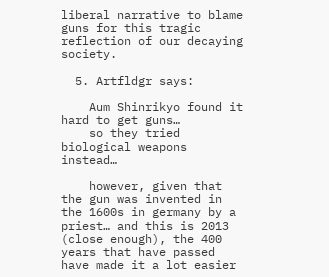liberal narrative to blame guns for this tragic reflection of our decaying society.

  5. Artfldgr says:

    Aum Shinrikyo found it hard to get guns…
    so they tried biological weapons instead…

    however, given that the gun was invented in the 1600s in germany by a priest… and this is 2013 (close enough), the 400 years that have passed have made it a lot easier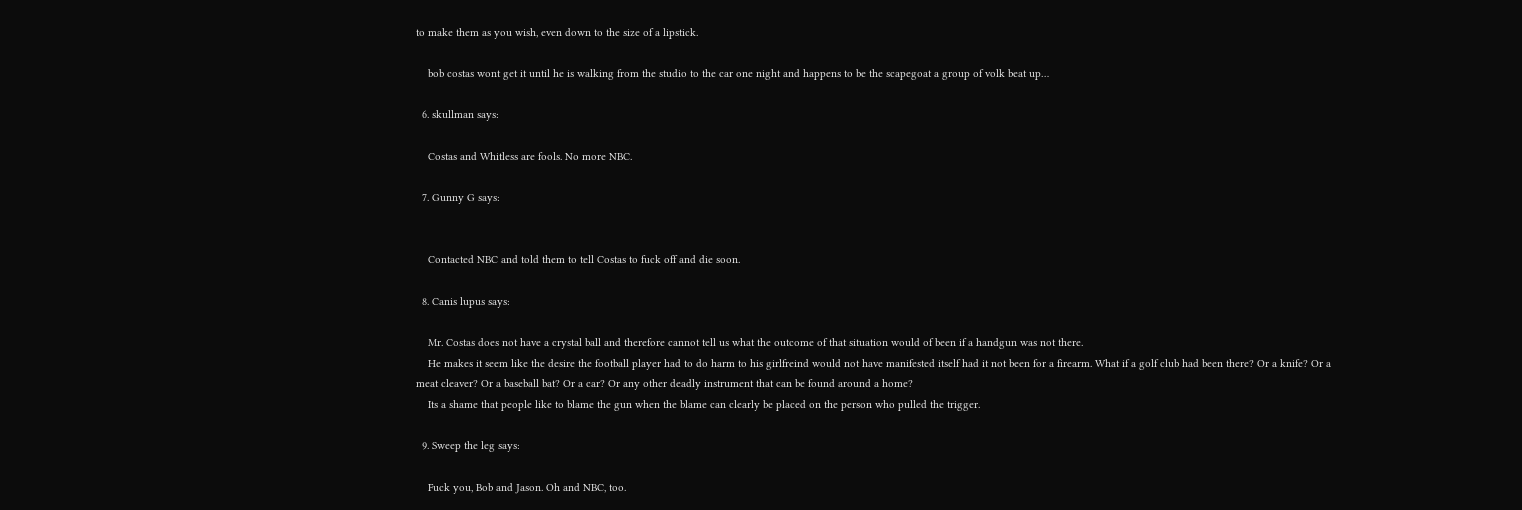to make them as you wish, even down to the size of a lipstick.

    bob costas wont get it until he is walking from the studio to the car one night and happens to be the scapegoat a group of volk beat up…

  6. skullman says:

    Costas and Whitless are fools. No more NBC.

  7. Gunny G says:


    Contacted NBC and told them to tell Costas to fuck off and die soon.

  8. Canis lupus says:

    Mr. Costas does not have a crystal ball and therefore cannot tell us what the outcome of that situation would of been if a handgun was not there.
    He makes it seem like the desire the football player had to do harm to his girlfreind would not have manifested itself had it not been for a firearm. What if a golf club had been there? Or a knife? Or a meat cleaver? Or a baseball bat? Or a car? Or any other deadly instrument that can be found around a home?
    Its a shame that people like to blame the gun when the blame can clearly be placed on the person who pulled the trigger.

  9. Sweep the leg says:

    Fuck you, Bob and Jason. Oh and NBC, too.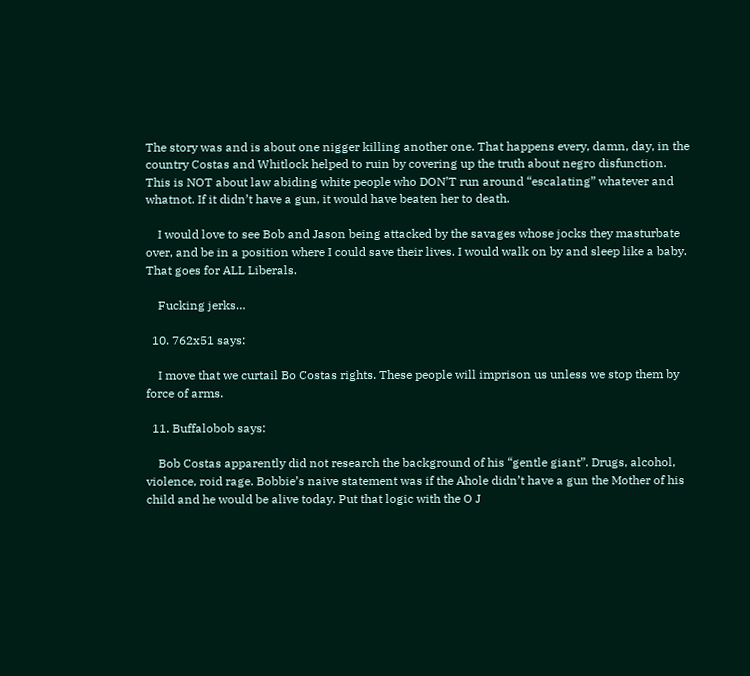The story was and is about one nigger killing another one. That happens every, damn, day, in the country Costas and Whitlock helped to ruin by covering up the truth about negro disfunction. This is NOT about law abiding white people who DON’T run around “escalating” whatever and whatnot. If it didn’t have a gun, it would have beaten her to death.

    I would love to see Bob and Jason being attacked by the savages whose jocks they masturbate over, and be in a position where I could save their lives. I would walk on by and sleep like a baby. That goes for ALL Liberals.

    Fucking jerks…

  10. 762x51 says:

    I move that we curtail Bo Costas rights. These people will imprison us unless we stop them by force of arms.

  11. Buffalobob says:

    Bob Costas apparently did not research the background of his “gentle giant”. Drugs, alcohol, violence, roid rage. Bobbie’s naive statement was if the Ahole didn’t have a gun the Mother of his child and he would be alive today. Put that logic with the O J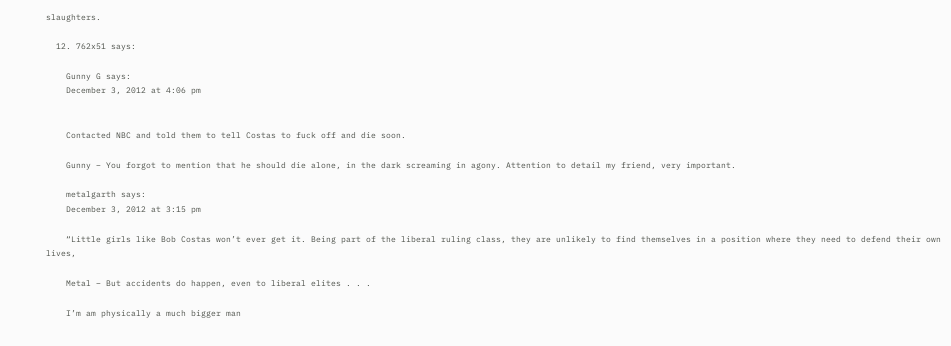slaughters.

  12. 762x51 says:

    Gunny G says:
    December 3, 2012 at 4:06 pm


    Contacted NBC and told them to tell Costas to fuck off and die soon.

    Gunny – You forgot to mention that he should die alone, in the dark screaming in agony. Attention to detail my friend, very important.

    metalgarth says:
    December 3, 2012 at 3:15 pm

    “Little girls like Bob Costas won’t ever get it. Being part of the liberal ruling class, they are unlikely to find themselves in a position where they need to defend their own lives,

    Metal – But accidents do happen, even to liberal elites . . .

    I’m am physically a much bigger man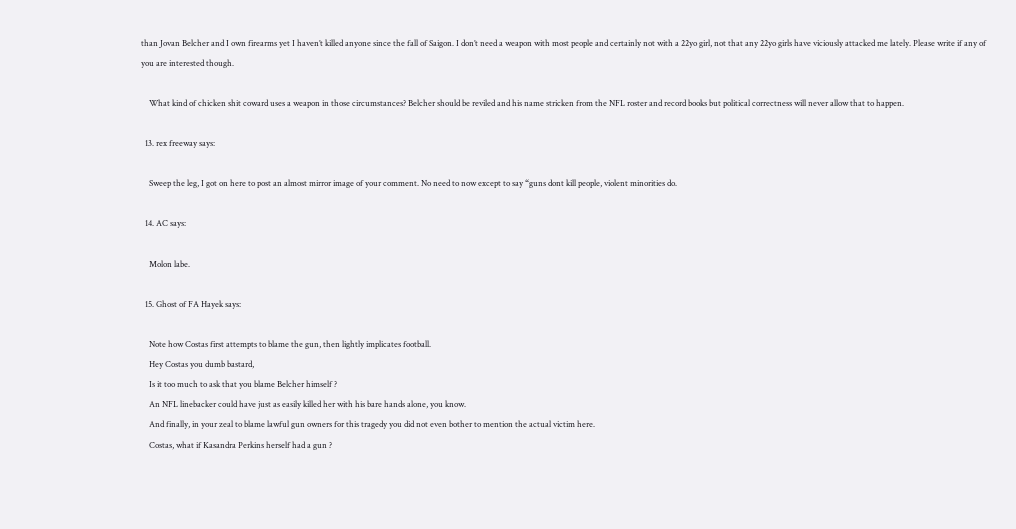than Jovan Belcher and I own firearms yet I haven’t killed anyone since the fall of Saigon. I don’t need a weapon with most people and certainly not with a 22yo girl, not that any 22yo girls have viciously attacked me lately. Please write if any of you are interested though.

    What kind of chicken shit coward uses a weapon in those circumstances? Belcher should be reviled and his name stricken from the NFL roster and record books but political correctness will never allow that to happen.

  13. rex freeway says:

    Sweep the leg, I got on here to post an almost mirror image of your comment. No need to now except to say “guns dont kill people, violent minorities do.

  14. AC says:

    Molon labe.

  15. Ghost of FA Hayek says:

    Note how Costas first attempts to blame the gun, then lightly implicates football.
    Hey Costas you dumb bastard,
    Is it too much to ask that you blame Belcher himself ?
    An NFL linebacker could have just as easily killed her with his bare hands alone, you know.
    And finally, in your zeal to blame lawful gun owners for this tragedy you did not even bother to mention the actual victim here.
    Costas, what if Kasandra Perkins herself had a gun ?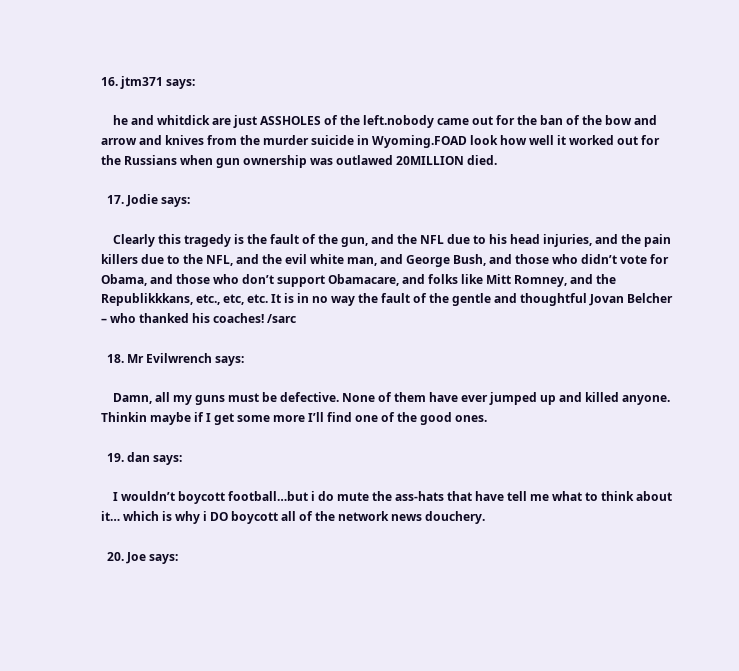16. jtm371 says:

    he and whitdick are just ASSHOLES of the left.nobody came out for the ban of the bow and arrow and knives from the murder suicide in Wyoming.FOAD look how well it worked out for the Russians when gun ownership was outlawed 20MILLION died.

  17. Jodie says:

    Clearly this tragedy is the fault of the gun, and the NFL due to his head injuries, and the pain killers due to the NFL, and the evil white man, and George Bush, and those who didn’t vote for Obama, and those who don’t support Obamacare, and folks like Mitt Romney, and the Republikkkans, etc., etc, etc. It is in no way the fault of the gentle and thoughtful Jovan Belcher – who thanked his coaches! /sarc

  18. Mr Evilwrench says:

    Damn, all my guns must be defective. None of them have ever jumped up and killed anyone. Thinkin maybe if I get some more I’ll find one of the good ones.

  19. dan says:

    I wouldn’t boycott football…but i do mute the ass-hats that have tell me what to think about it… which is why i DO boycott all of the network news douchery.

  20. Joe says: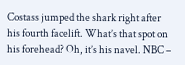Costass jumped the shark right after his fourth facelift. What’s that spot on his forehead? Oh, it’s his navel. NBC –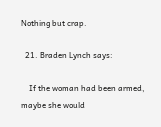Nothing but crap.

  21. Braden Lynch says:

    If the woman had been armed, maybe she would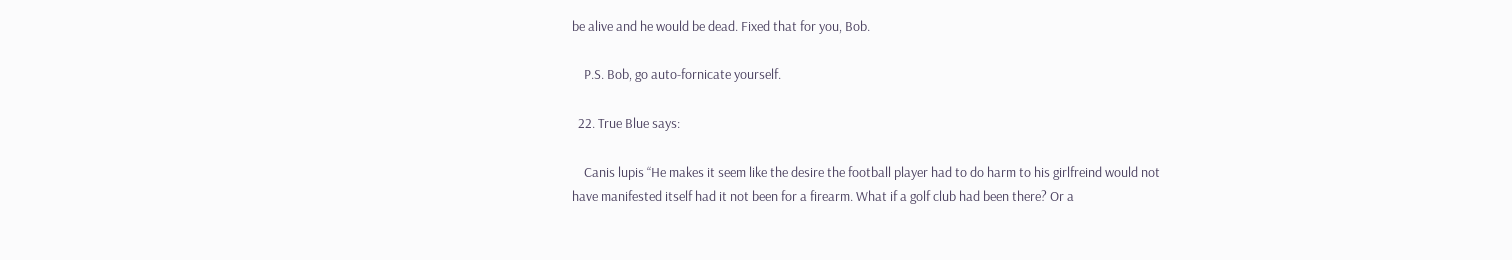be alive and he would be dead. Fixed that for you, Bob.

    P.S. Bob, go auto-fornicate yourself.

  22. True Blue says:

    Canis lupis “He makes it seem like the desire the football player had to do harm to his girlfreind would not have manifested itself had it not been for a firearm. What if a golf club had been there? Or a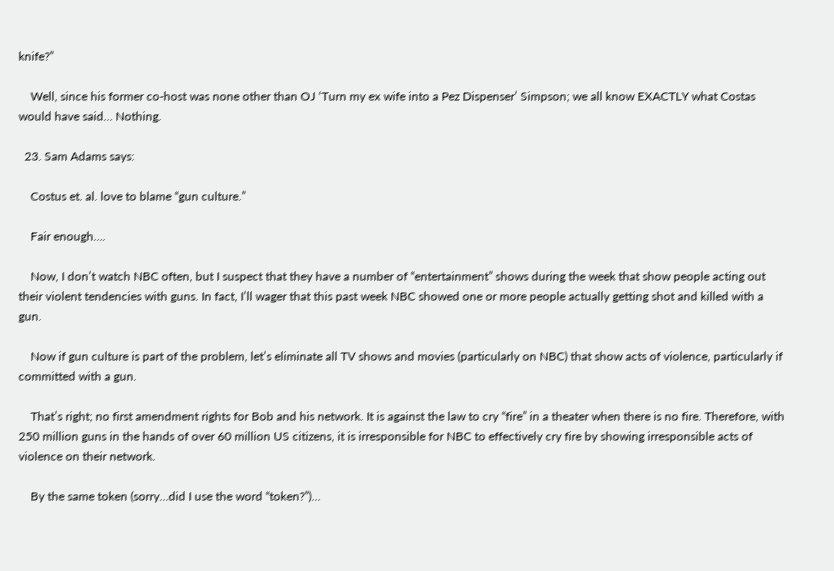knife?”

    Well, since his former co-host was none other than OJ ‘Turn my ex wife into a Pez Dispenser’ Simpson; we all know EXACTLY what Costas would have said… Nothing.

  23. Sam Adams says:

    Costus et. al. love to blame “gun culture.”

    Fair enough….

    Now, I don’t watch NBC often, but I suspect that they have a number of “entertainment” shows during the week that show people acting out their violent tendencies with guns. In fact, I’ll wager that this past week NBC showed one or more people actually getting shot and killed with a gun.

    Now if gun culture is part of the problem, let’s eliminate all TV shows and movies (particularly on NBC) that show acts of violence, particularly if committed with a gun.

    That’s right; no first amendment rights for Bob and his network. It is against the law to cry “fire” in a theater when there is no fire. Therefore, with 250 million guns in the hands of over 60 million US citizens, it is irresponsible for NBC to effectively cry fire by showing irresponsible acts of violence on their network.

    By the same token (sorry…did I use the word “token?”)…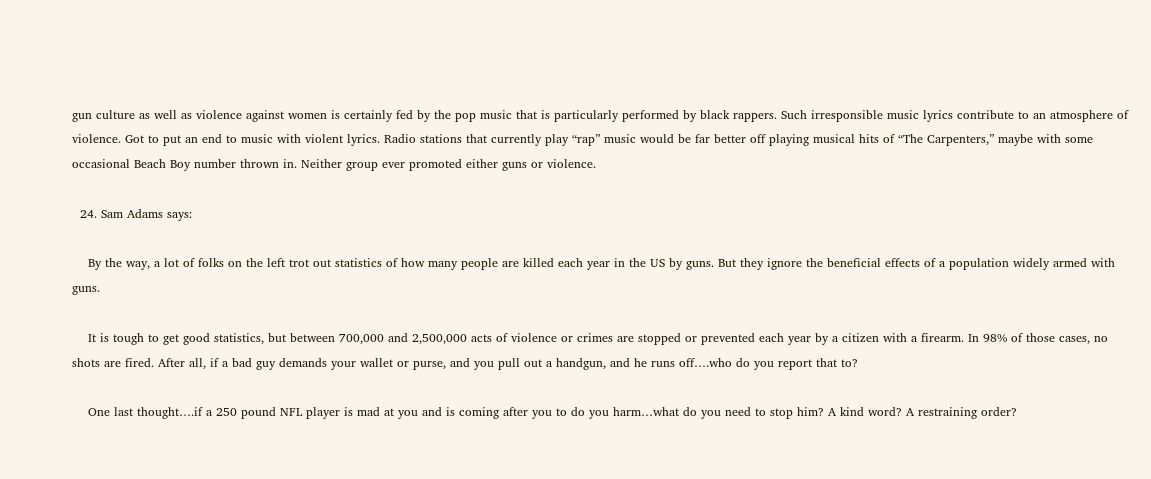gun culture as well as violence against women is certainly fed by the pop music that is particularly performed by black rappers. Such irresponsible music lyrics contribute to an atmosphere of violence. Got to put an end to music with violent lyrics. Radio stations that currently play “rap” music would be far better off playing musical hits of “The Carpenters,” maybe with some occasional Beach Boy number thrown in. Neither group ever promoted either guns or violence.

  24. Sam Adams says:

    By the way, a lot of folks on the left trot out statistics of how many people are killed each year in the US by guns. But they ignore the beneficial effects of a population widely armed with guns.

    It is tough to get good statistics, but between 700,000 and 2,500,000 acts of violence or crimes are stopped or prevented each year by a citizen with a firearm. In 98% of those cases, no shots are fired. After all, if a bad guy demands your wallet or purse, and you pull out a handgun, and he runs off….who do you report that to?

    One last thought….if a 250 pound NFL player is mad at you and is coming after you to do you harm…what do you need to stop him? A kind word? A restraining order?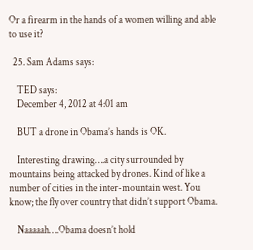Or a firearm in the hands of a women willing and able to use it?

  25. Sam Adams says:

    TED says:
    December 4, 2012 at 4:01 am

    BUT a drone in Obama’s hands is OK.

    Interesting drawing….a city surrounded by mountains being attacked by drones. Kind of like a number of cities in the inter-mountain west. You know; the fly over country that didn’t support Obama.

    Naaaaah….Obama doesn’t hold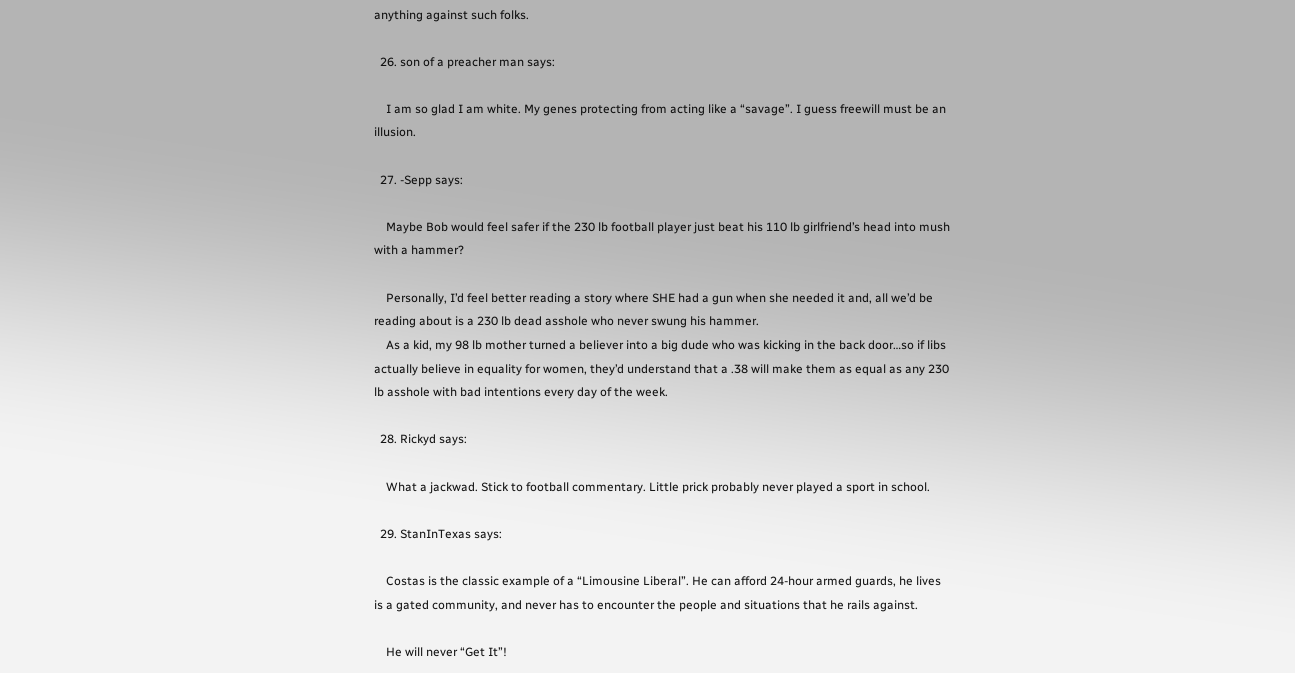anything against such folks.

  26. son of a preacher man says:

    I am so glad I am white. My genes protecting from acting like a “savage”. I guess freewill must be an illusion.

  27. -Sepp says:

    Maybe Bob would feel safer if the 230 lb football player just beat his 110 lb girlfriend’s head into mush with a hammer?

    Personally, I’d feel better reading a story where SHE had a gun when she needed it and, all we’d be reading about is a 230 lb dead asshole who never swung his hammer.
    As a kid, my 98 lb mother turned a believer into a big dude who was kicking in the back door…so if libs actually believe in equality for women, they’d understand that a .38 will make them as equal as any 230 lb asshole with bad intentions every day of the week.

  28. Rickyd says:

    What a jackwad. Stick to football commentary. Little prick probably never played a sport in school.

  29. StanInTexas says:

    Costas is the classic example of a “Limousine Liberal”. He can afford 24-hour armed guards, he lives is a gated community, and never has to encounter the people and situations that he rails against.

    He will never “Get It”!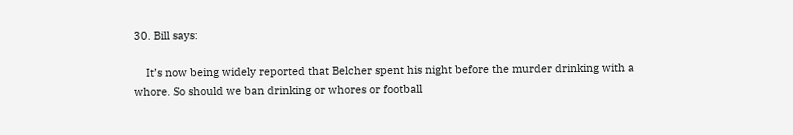30. Bill says:

    It’s now being widely reported that Belcher spent his night before the murder drinking with a whore. So should we ban drinking or whores or football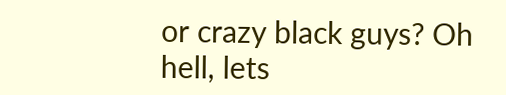or crazy black guys? Oh hell, lets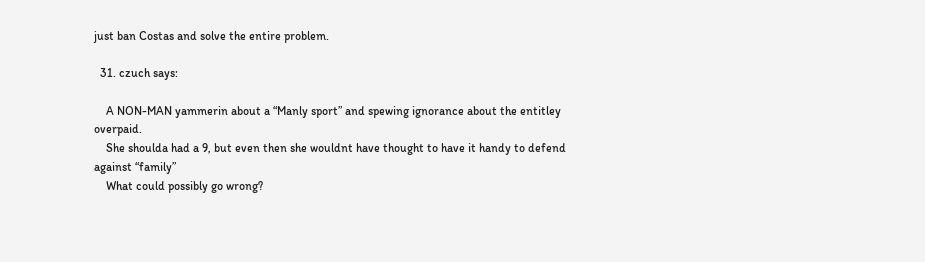just ban Costas and solve the entire problem.

  31. czuch says:

    A NON-MAN yammerin about a “Manly sport” and spewing ignorance about the entitley overpaid.
    She shoulda had a 9, but even then she wouldnt have thought to have it handy to defend against “family”
    What could possibly go wrong?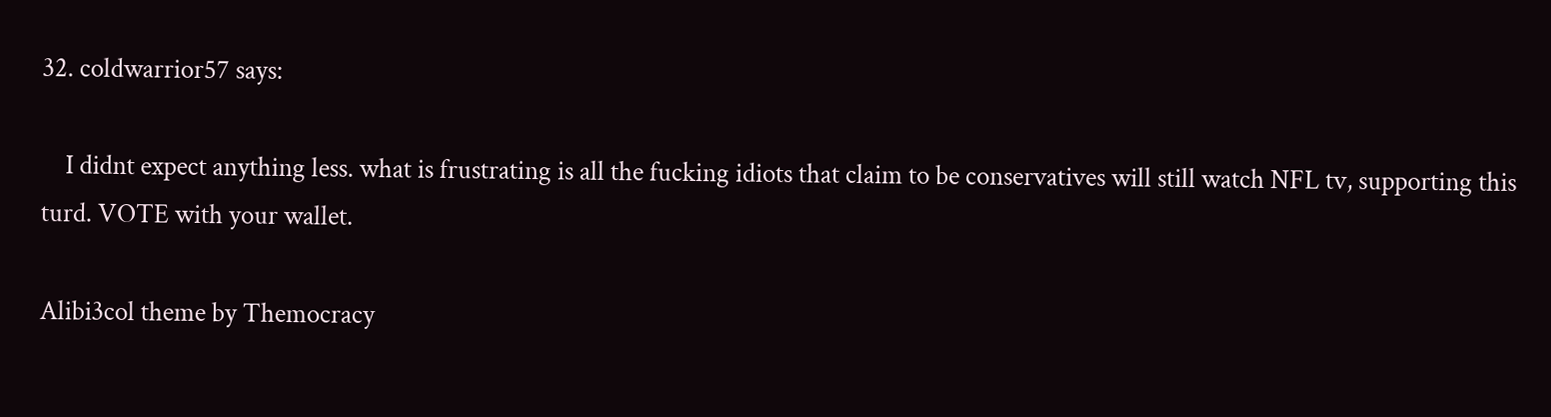32. coldwarrior57 says:

    I didnt expect anything less. what is frustrating is all the fucking idiots that claim to be conservatives will still watch NFL tv, supporting this turd. VOTE with your wallet.

Alibi3col theme by Themocracy